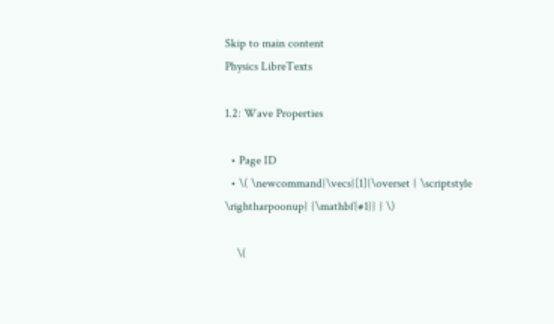Skip to main content
Physics LibreTexts

1.2: Wave Properties

  • Page ID
  • \( \newcommand{\vecs}[1]{\overset { \scriptstyle \rightharpoonup} {\mathbf{#1}} } \)

    \(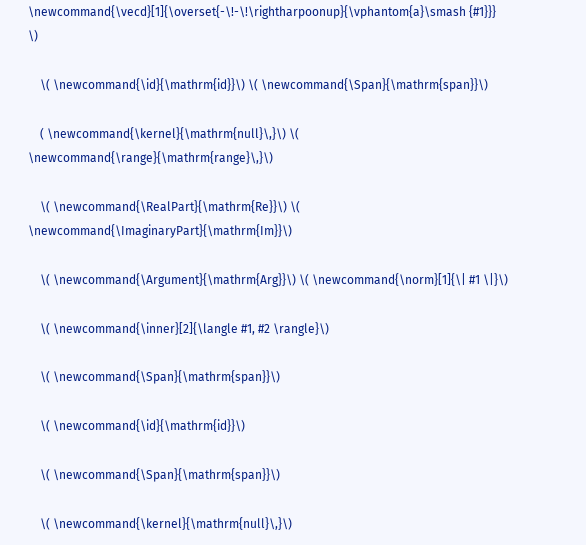\newcommand{\vecd}[1]{\overset{-\!-\!\rightharpoonup}{\vphantom{a}\smash {#1}}} \)

    \( \newcommand{\id}{\mathrm{id}}\) \( \newcommand{\Span}{\mathrm{span}}\)

    ( \newcommand{\kernel}{\mathrm{null}\,}\) \( \newcommand{\range}{\mathrm{range}\,}\)

    \( \newcommand{\RealPart}{\mathrm{Re}}\) \( \newcommand{\ImaginaryPart}{\mathrm{Im}}\)

    \( \newcommand{\Argument}{\mathrm{Arg}}\) \( \newcommand{\norm}[1]{\| #1 \|}\)

    \( \newcommand{\inner}[2]{\langle #1, #2 \rangle}\)

    \( \newcommand{\Span}{\mathrm{span}}\)

    \( \newcommand{\id}{\mathrm{id}}\)

    \( \newcommand{\Span}{\mathrm{span}}\)

    \( \newcommand{\kernel}{\mathrm{null}\,}\)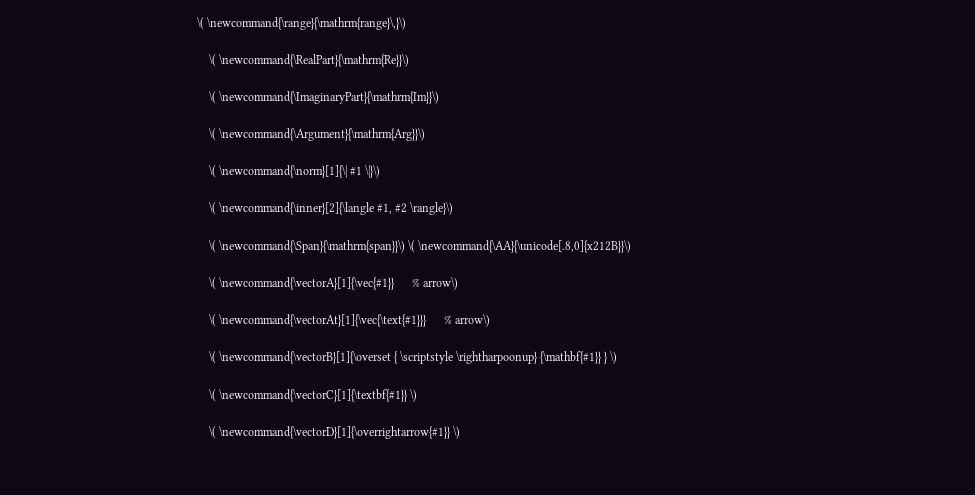\( \newcommand{\range}{\mathrm{range}\,}\)

    \( \newcommand{\RealPart}{\mathrm{Re}}\)

    \( \newcommand{\ImaginaryPart}{\mathrm{Im}}\)

    \( \newcommand{\Argument}{\mathrm{Arg}}\)

    \( \newcommand{\norm}[1]{\| #1 \|}\)

    \( \newcommand{\inner}[2]{\langle #1, #2 \rangle}\)

    \( \newcommand{\Span}{\mathrm{span}}\) \( \newcommand{\AA}{\unicode[.8,0]{x212B}}\)

    \( \newcommand{\vectorA}[1]{\vec{#1}}      % arrow\)

    \( \newcommand{\vectorAt}[1]{\vec{\text{#1}}}      % arrow\)

    \( \newcommand{\vectorB}[1]{\overset { \scriptstyle \rightharpoonup} {\mathbf{#1}} } \)

    \( \newcommand{\vectorC}[1]{\textbf{#1}} \)

    \( \newcommand{\vectorD}[1]{\overrightarrow{#1}} \)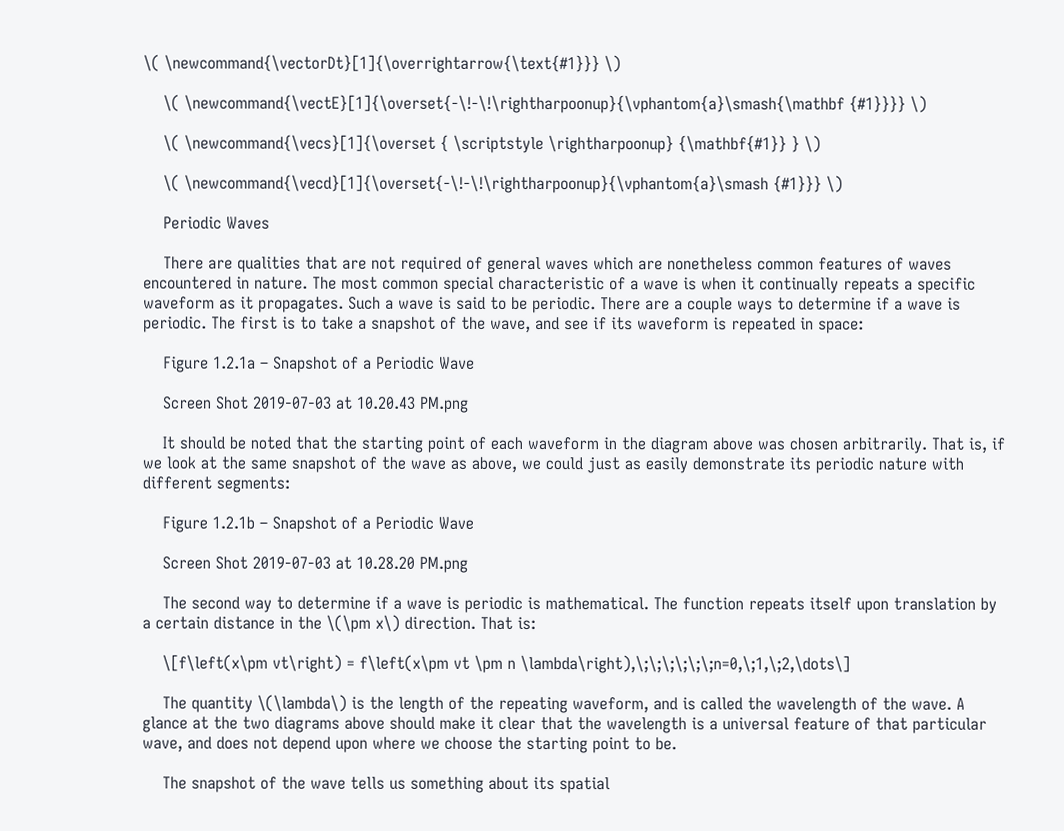\( \newcommand{\vectorDt}[1]{\overrightarrow{\text{#1}}} \)

    \( \newcommand{\vectE}[1]{\overset{-\!-\!\rightharpoonup}{\vphantom{a}\smash{\mathbf {#1}}}} \)

    \( \newcommand{\vecs}[1]{\overset { \scriptstyle \rightharpoonup} {\mathbf{#1}} } \)

    \( \newcommand{\vecd}[1]{\overset{-\!-\!\rightharpoonup}{\vphantom{a}\smash {#1}}} \)

    Periodic Waves

    There are qualities that are not required of general waves which are nonetheless common features of waves encountered in nature. The most common special characteristic of a wave is when it continually repeats a specific waveform as it propagates. Such a wave is said to be periodic. There are a couple ways to determine if a wave is periodic. The first is to take a snapshot of the wave, and see if its waveform is repeated in space:

    Figure 1.2.1a – Snapshot of a Periodic Wave

    Screen Shot 2019-07-03 at 10.20.43 PM.png

    It should be noted that the starting point of each waveform in the diagram above was chosen arbitrarily. That is, if we look at the same snapshot of the wave as above, we could just as easily demonstrate its periodic nature with different segments:

    Figure 1.2.1b – Snapshot of a Periodic Wave

    Screen Shot 2019-07-03 at 10.28.20 PM.png

    The second way to determine if a wave is periodic is mathematical. The function repeats itself upon translation by a certain distance in the \(\pm x\) direction. That is:

    \[f\left(x\pm vt\right) = f\left(x\pm vt \pm n \lambda\right),\;\;\;\;\;\;n=0,\;1,\;2,\dots\]

    The quantity \(\lambda\) is the length of the repeating waveform, and is called the wavelength of the wave. A glance at the two diagrams above should make it clear that the wavelength is a universal feature of that particular wave, and does not depend upon where we choose the starting point to be.

    The snapshot of the wave tells us something about its spatial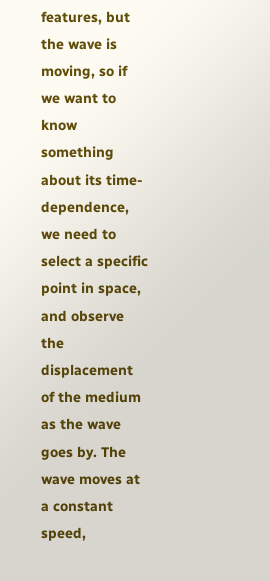features, but the wave is moving, so if we want to know something about its time-dependence, we need to select a specific point in space, and observe the displacement of the medium as the wave goes by. The wave moves at a constant speed,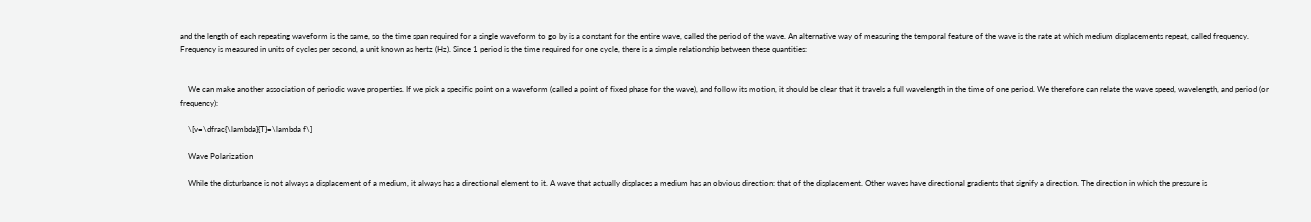and the length of each repeating waveform is the same, so the time span required for a single waveform to go by is a constant for the entire wave, called the period of the wave. An alternative way of measuring the temporal feature of the wave is the rate at which medium displacements repeat, called frequency. Frequency is measured in units of cycles per second, a unit known as hertz (Hz). Since 1 period is the time required for one cycle, there is a simple relationship between these quantities:


    We can make another association of periodic wave properties. If we pick a specific point on a waveform (called a point of fixed phase for the wave), and follow its motion, it should be clear that it travels a full wavelength in the time of one period. We therefore can relate the wave speed, wavelength, and period (or frequency):

    \[v=\dfrac{\lambda}{T}=\lambda f\]

    Wave Polarization

    While the disturbance is not always a displacement of a medium, it always has a directional element to it. A wave that actually displaces a medium has an obvious direction: that of the displacement. Other waves have directional gradients that signify a direction. The direction in which the pressure is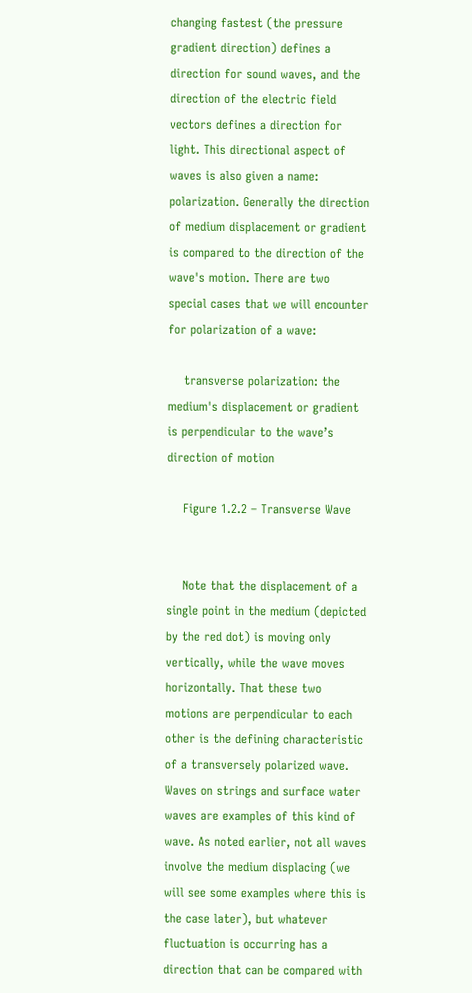changing fastest (the pressure gradient direction) defines a direction for sound waves, and the direction of the electric field vectors defines a direction for light. This directional aspect of waves is also given a name: polarization. Generally the direction of medium displacement or gradient is compared to the direction of the wave's motion. There are two special cases that we will encounter for polarization of a wave:

    transverse polarization: the medium's displacement or gradient is perpendicular to the wave’s direction of motion

    Figure 1.2.2 – Transverse Wave


    Note that the displacement of a single point in the medium (depicted by the red dot) is moving only vertically, while the wave moves horizontally. That these two motions are perpendicular to each other is the defining characteristic of a transversely polarized wave. Waves on strings and surface water waves are examples of this kind of wave. As noted earlier, not all waves involve the medium displacing (we will see some examples where this is the case later), but whatever fluctuation is occurring has a direction that can be compared with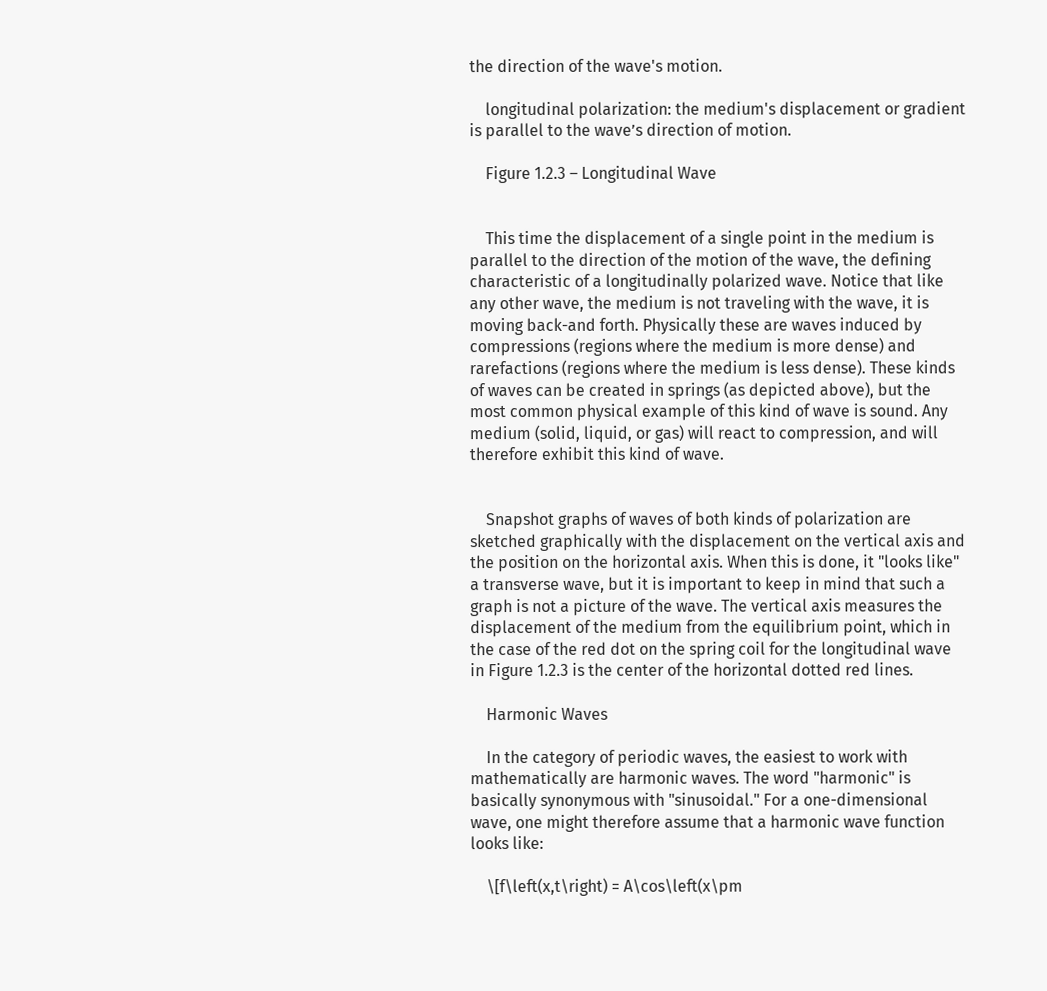the direction of the wave's motion.

    longitudinal polarization: the medium's displacement or gradient is parallel to the wave’s direction of motion.

    Figure 1.2.3 – Longitudinal Wave


    This time the displacement of a single point in the medium is parallel to the direction of the motion of the wave, the defining characteristic of a longitudinally polarized wave. Notice that like any other wave, the medium is not traveling with the wave, it is moving back-and forth. Physically these are waves induced by compressions (regions where the medium is more dense) and rarefactions (regions where the medium is less dense). These kinds of waves can be created in springs (as depicted above), but the most common physical example of this kind of wave is sound. Any medium (solid, liquid, or gas) will react to compression, and will therefore exhibit this kind of wave.


    Snapshot graphs of waves of both kinds of polarization are sketched graphically with the displacement on the vertical axis and the position on the horizontal axis. When this is done, it "looks like" a transverse wave, but it is important to keep in mind that such a graph is not a picture of the wave. The vertical axis measures the displacement of the medium from the equilibrium point, which in the case of the red dot on the spring coil for the longitudinal wave in Figure 1.2.3 is the center of the horizontal dotted red lines.

    Harmonic Waves

    In the category of periodic waves, the easiest to work with mathematically are harmonic waves. The word "harmonic" is basically synonymous with "sinusoidal." For a one-dimensional wave, one might therefore assume that a harmonic wave function looks like:

    \[f\left(x,t\right) = A\cos\left(x\pm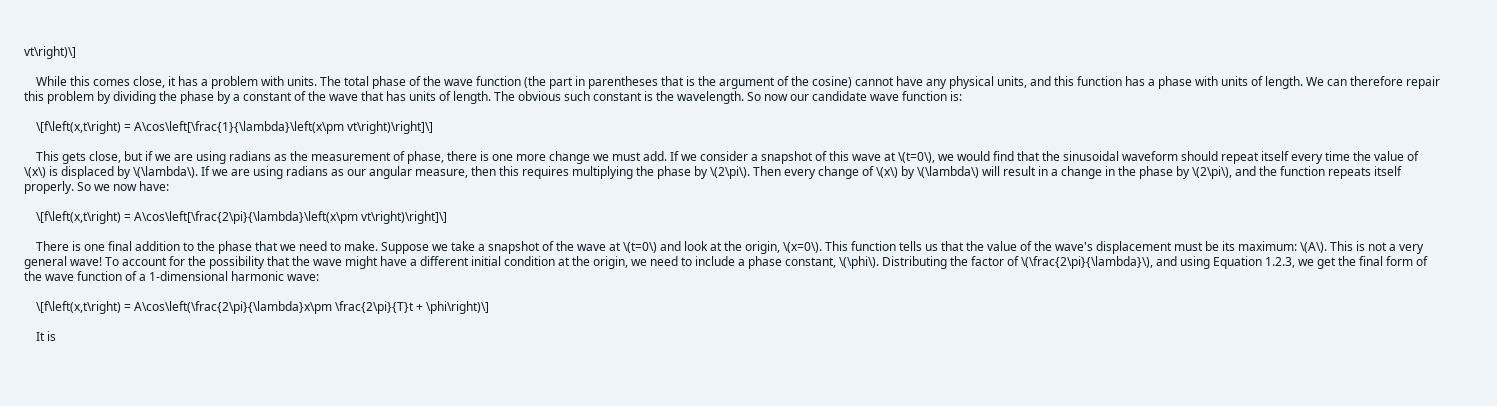vt\right)\]

    While this comes close, it has a problem with units. The total phase of the wave function (the part in parentheses that is the argument of the cosine) cannot have any physical units, and this function has a phase with units of length. We can therefore repair this problem by dividing the phase by a constant of the wave that has units of length. The obvious such constant is the wavelength. So now our candidate wave function is:

    \[f\left(x,t\right) = A\cos\left[\frac{1}{\lambda}\left(x\pm vt\right)\right]\]

    This gets close, but if we are using radians as the measurement of phase, there is one more change we must add. If we consider a snapshot of this wave at \(t=0\), we would find that the sinusoidal waveform should repeat itself every time the value of \(x\) is displaced by \(\lambda\). If we are using radians as our angular measure, then this requires multiplying the phase by \(2\pi\). Then every change of \(x\) by \(\lambda\) will result in a change in the phase by \(2\pi\), and the function repeats itself properly. So we now have:

    \[f\left(x,t\right) = A\cos\left[\frac{2\pi}{\lambda}\left(x\pm vt\right)\right]\]

    There is one final addition to the phase that we need to make. Suppose we take a snapshot of the wave at \(t=0\) and look at the origin, \(x=0\). This function tells us that the value of the wave's displacement must be its maximum: \(A\). This is not a very general wave! To account for the possibility that the wave might have a different initial condition at the origin, we need to include a phase constant, \(\phi\). Distributing the factor of \(\frac{2\pi}{\lambda}\), and using Equation 1.2.3, we get the final form of the wave function of a 1-dimensional harmonic wave:

    \[f\left(x,t\right) = A\cos\left(\frac{2\pi}{\lambda}x\pm \frac{2\pi}{T}t + \phi\right)\]

    It is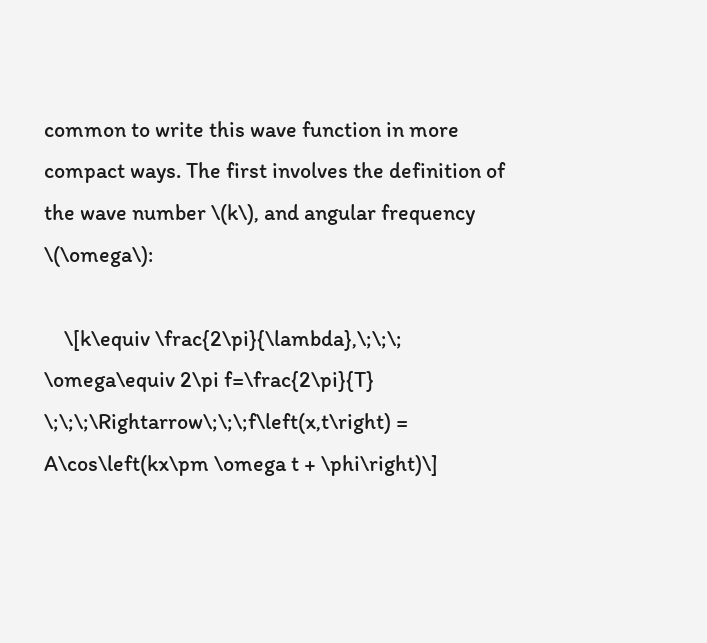common to write this wave function in more compact ways. The first involves the definition of the wave number \(k\), and angular frequency \(\omega\):

    \[k\equiv \frac{2\pi}{\lambda},\;\;\; \omega\equiv 2\pi f=\frac{2\pi}{T} \;\;\;\Rightarrow\;\;\;f\left(x,t\right) = A\cos\left(kx\pm \omega t + \phi\right)\]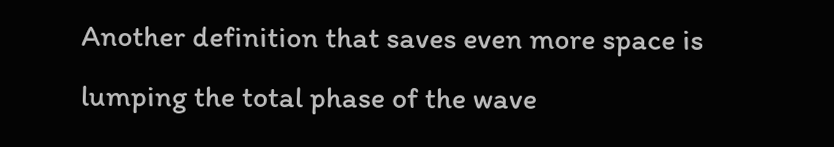Another definition that saves even more space is lumping the total phase of the wave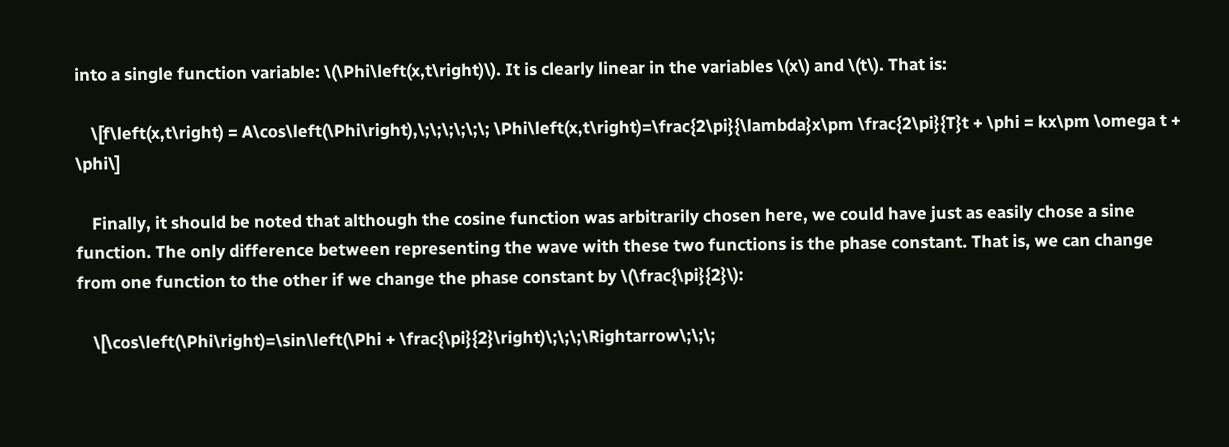into a single function variable: \(\Phi\left(x,t\right)\). It is clearly linear in the variables \(x\) and \(t\). That is:

    \[f\left(x,t\right) = A\cos\left(\Phi\right),\;\;\;\;\;\; \Phi\left(x,t\right)=\frac{2\pi}{\lambda}x\pm \frac{2\pi}{T}t + \phi = kx\pm \omega t + \phi\]

    Finally, it should be noted that although the cosine function was arbitrarily chosen here, we could have just as easily chose a sine function. The only difference between representing the wave with these two functions is the phase constant. That is, we can change from one function to the other if we change the phase constant by \(\frac{\pi}{2}\):

    \[\cos\left(\Phi\right)=\sin\left(\Phi + \frac{\pi}{2}\right)\;\;\;\Rightarrow\;\;\;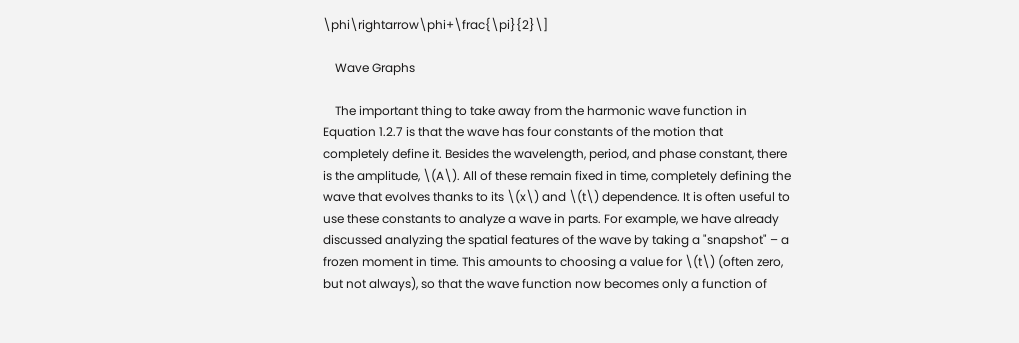\phi\rightarrow\phi+\frac{\pi}{2}\]

    Wave Graphs

    The important thing to take away from the harmonic wave function in Equation 1.2.7 is that the wave has four constants of the motion that completely define it. Besides the wavelength, period, and phase constant, there is the amplitude, \(A\). All of these remain fixed in time, completely defining the wave that evolves thanks to its \(x\) and \(t\) dependence. It is often useful to use these constants to analyze a wave in parts. For example, we have already discussed analyzing the spatial features of the wave by taking a "snapshot" – a frozen moment in time. This amounts to choosing a value for \(t\) (often zero, but not always), so that the wave function now becomes only a function of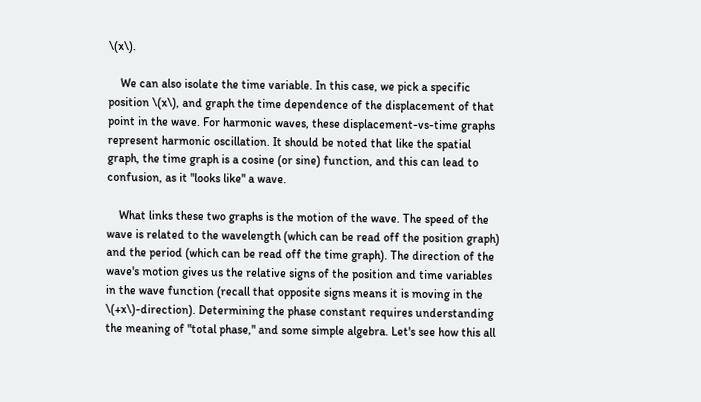\(x\).

    We can also isolate the time variable. In this case, we pick a specific position \(x\), and graph the time dependence of the displacement of that point in the wave. For harmonic waves, these displacement-vs-time graphs represent harmonic oscillation. It should be noted that like the spatial graph, the time graph is a cosine (or sine) function, and this can lead to confusion, as it "looks like" a wave.

    What links these two graphs is the motion of the wave. The speed of the wave is related to the wavelength (which can be read off the position graph) and the period (which can be read off the time graph). The direction of the wave's motion gives us the relative signs of the position and time variables in the wave function (recall that opposite signs means it is moving in the \(+x\)-direction). Determining the phase constant requires understanding the meaning of "total phase," and some simple algebra. Let's see how this all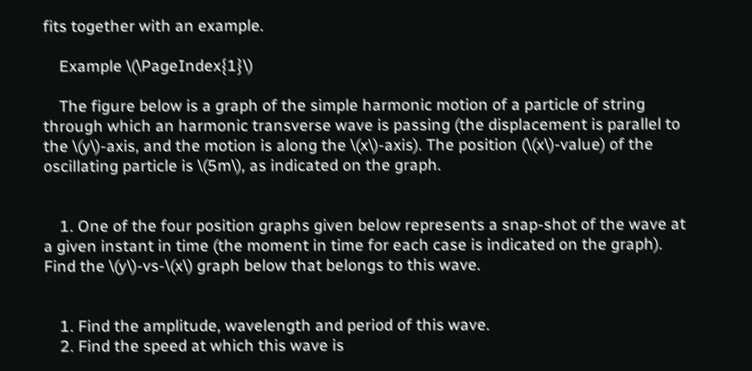fits together with an example.

    Example \(\PageIndex{1}\)

    The figure below is a graph of the simple harmonic motion of a particle of string through which an harmonic transverse wave is passing (the displacement is parallel to the \(y\)-axis, and the motion is along the \(x\)-axis). The position (\(x\)-value) of the oscillating particle is \(5m\), as indicated on the graph.


    1. One of the four position graphs given below represents a snap-shot of the wave at a given instant in time (the moment in time for each case is indicated on the graph). Find the \(y\)-vs-\(x\) graph below that belongs to this wave.


    1. Find the amplitude, wavelength and period of this wave.
    2. Find the speed at which this wave is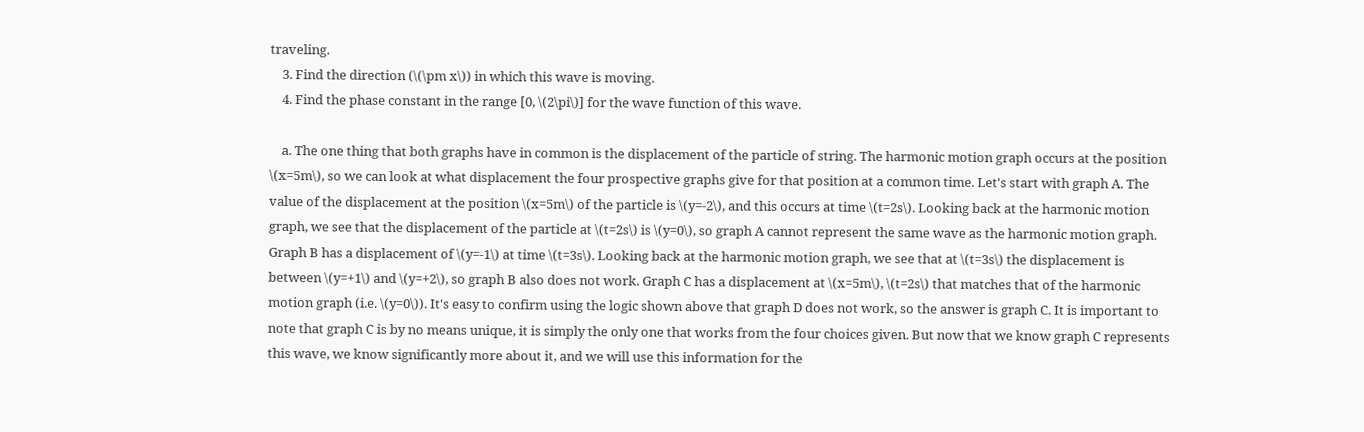traveling.
    3. Find the direction (\(\pm x\)) in which this wave is moving.
    4. Find the phase constant in the range [0, \(2\pi\)] for the wave function of this wave.

    a. The one thing that both graphs have in common is the displacement of the particle of string. The harmonic motion graph occurs at the position \(x=5m\), so we can look at what displacement the four prospective graphs give for that position at a common time. Let's start with graph A. The value of the displacement at the position \(x=5m\) of the particle is \(y=-2\), and this occurs at time \(t=2s\). Looking back at the harmonic motion graph, we see that the displacement of the particle at \(t=2s\) is \(y=0\), so graph A cannot represent the same wave as the harmonic motion graph. Graph B has a displacement of \(y=-1\) at time \(t=3s\). Looking back at the harmonic motion graph, we see that at \(t=3s\) the displacement is between \(y=+1\) and \(y=+2\), so graph B also does not work. Graph C has a displacement at \(x=5m\), \(t=2s\) that matches that of the harmonic motion graph (i.e. \(y=0\)). It's easy to confirm using the logic shown above that graph D does not work, so the answer is graph C. It is important to note that graph C is by no means unique, it is simply the only one that works from the four choices given. But now that we know graph C represents this wave, we know significantly more about it, and we will use this information for the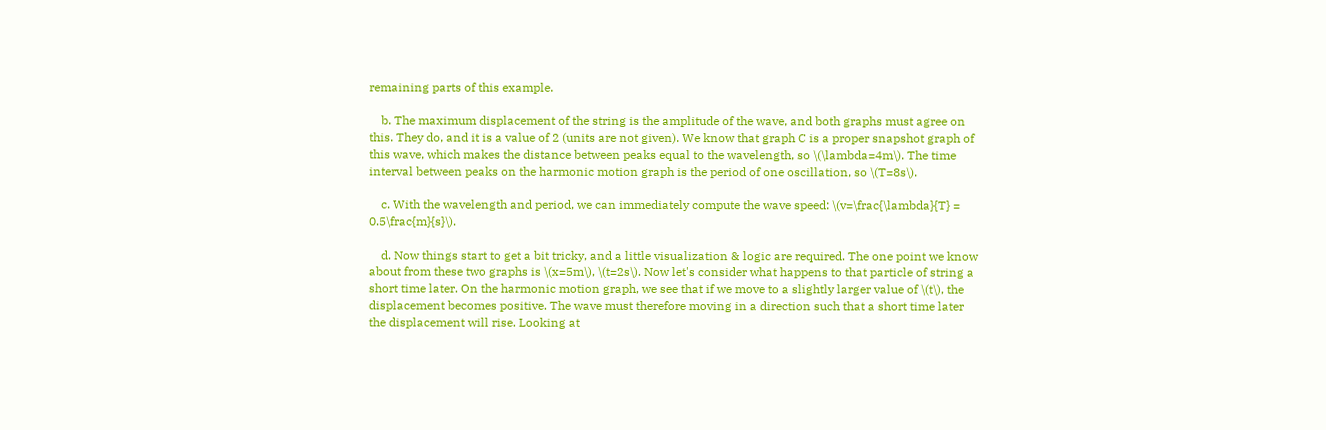remaining parts of this example.

    b. The maximum displacement of the string is the amplitude of the wave, and both graphs must agree on this. They do, and it is a value of 2 (units are not given). We know that graph C is a proper snapshot graph of this wave, which makes the distance between peaks equal to the wavelength, so \(\lambda=4m\). The time interval between peaks on the harmonic motion graph is the period of one oscillation, so \(T=8s\).

    c. With the wavelength and period, we can immediately compute the wave speed: \(v=\frac{\lambda}{T} = 0.5\frac{m}{s}\).

    d. Now things start to get a bit tricky, and a little visualization & logic are required. The one point we know about from these two graphs is \(x=5m\), \(t=2s\). Now let's consider what happens to that particle of string a short time later. On the harmonic motion graph, we see that if we move to a slightly larger value of \(t\), the displacement becomes positive. The wave must therefore moving in a direction such that a short time later the displacement will rise. Looking at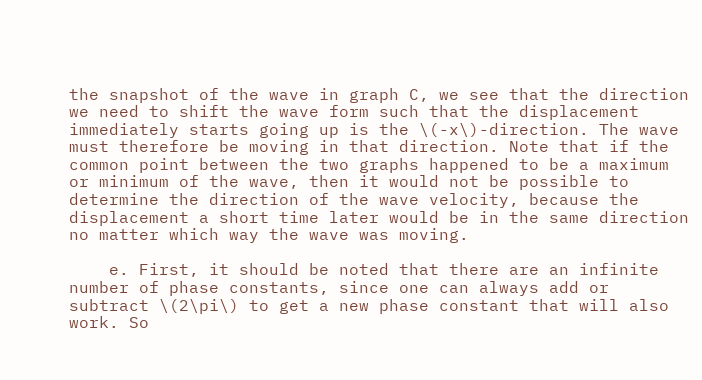the snapshot of the wave in graph C, we see that the direction we need to shift the wave form such that the displacement immediately starts going up is the \(-x\)-direction. The wave must therefore be moving in that direction. Note that if the common point between the two graphs happened to be a maximum or minimum of the wave, then it would not be possible to determine the direction of the wave velocity, because the displacement a short time later would be in the same direction no matter which way the wave was moving.

    e. First, it should be noted that there are an infinite number of phase constants, since one can always add or subtract \(2\pi\) to get a new phase constant that will also work. So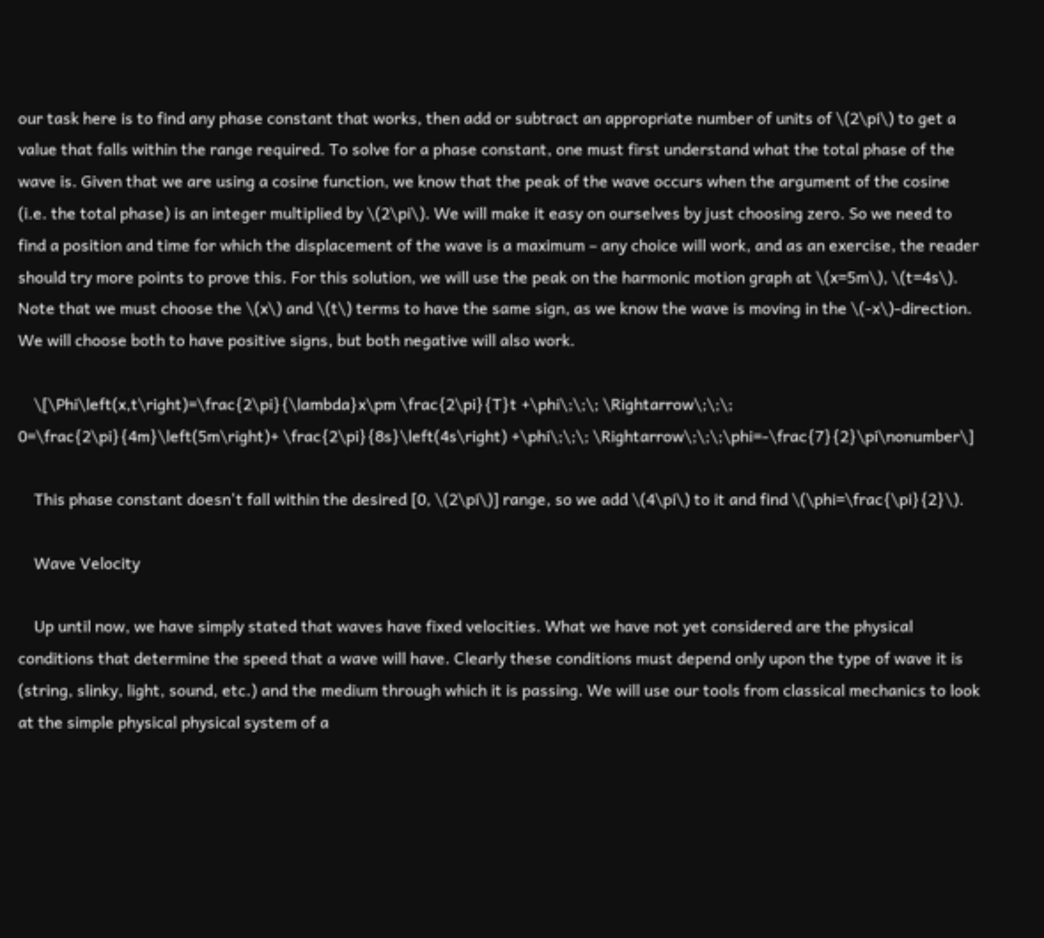our task here is to find any phase constant that works, then add or subtract an appropriate number of units of \(2\pi\) to get a value that falls within the range required. To solve for a phase constant, one must first understand what the total phase of the wave is. Given that we are using a cosine function, we know that the peak of the wave occurs when the argument of the cosine (i.e. the total phase) is an integer multiplied by \(2\pi\). We will make it easy on ourselves by just choosing zero. So we need to find a position and time for which the displacement of the wave is a maximum – any choice will work, and as an exercise, the reader should try more points to prove this. For this solution, we will use the peak on the harmonic motion graph at \(x=5m\), \(t=4s\). Note that we must choose the \(x\) and \(t\) terms to have the same sign, as we know the wave is moving in the \(-x\)-direction. We will choose both to have positive signs, but both negative will also work.

    \[\Phi\left(x,t\right)=\frac{2\pi}{\lambda}x\pm \frac{2\pi}{T}t +\phi\;\;\; \Rightarrow\;\;\; 0=\frac{2\pi}{4m}\left(5m\right)+ \frac{2\pi}{8s}\left(4s\right) +\phi\;\;\; \Rightarrow\;\;\;\phi=-\frac{7}{2}\pi\nonumber\]

    This phase constant doesn't fall within the desired [0, \(2\pi\)] range, so we add \(4\pi\) to it and find \(\phi=\frac{\pi}{2}\).

    Wave Velocity

    Up until now, we have simply stated that waves have fixed velocities. What we have not yet considered are the physical conditions that determine the speed that a wave will have. Clearly these conditions must depend only upon the type of wave it is (string, slinky, light, sound, etc.) and the medium through which it is passing. We will use our tools from classical mechanics to look at the simple physical physical system of a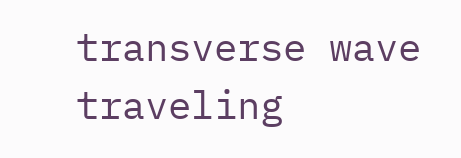transverse wave traveling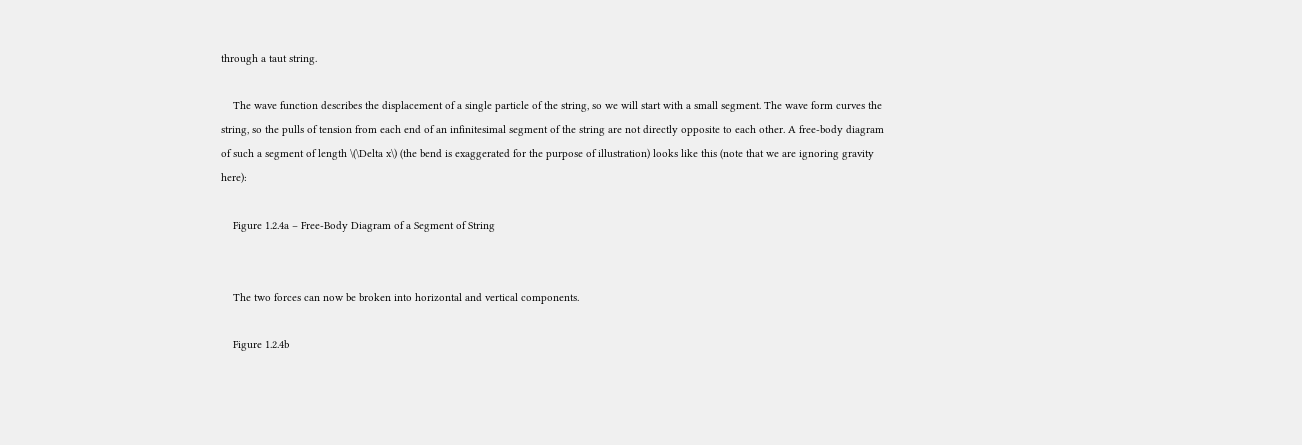through a taut string.

    The wave function describes the displacement of a single particle of the string, so we will start with a small segment. The wave form curves the string, so the pulls of tension from each end of an infinitesimal segment of the string are not directly opposite to each other. A free-body diagram of such a segment of length \(\Delta x\) (the bend is exaggerated for the purpose of illustration) looks like this (note that we are ignoring gravity here):

    Figure 1.2.4a – Free-Body Diagram of a Segment of String


    The two forces can now be broken into horizontal and vertical components.

    Figure 1.2.4b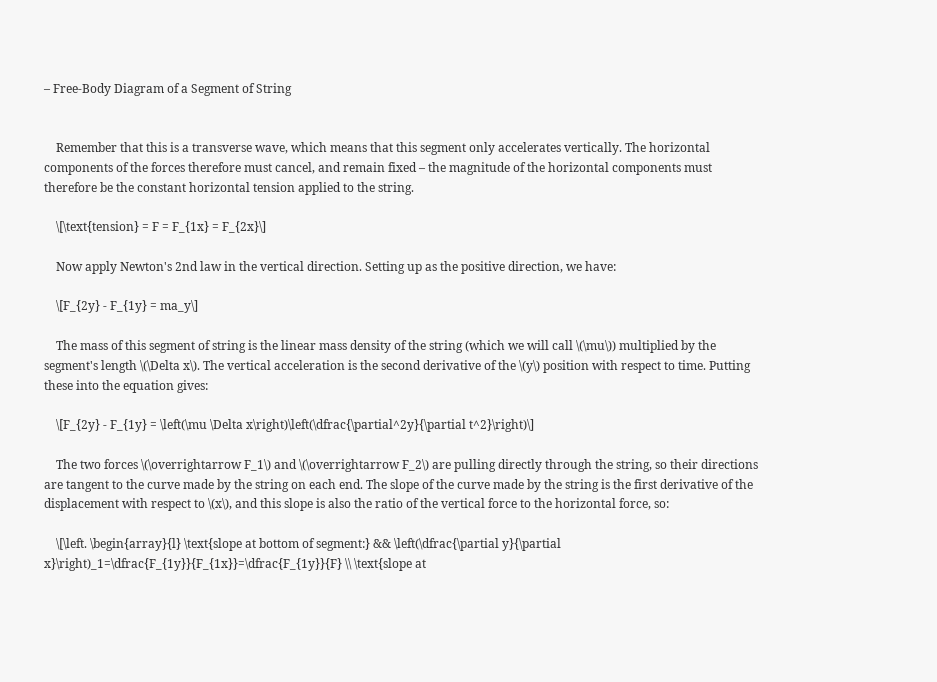– Free-Body Diagram of a Segment of String


    Remember that this is a transverse wave, which means that this segment only accelerates vertically. The horizontal components of the forces therefore must cancel, and remain fixed – the magnitude of the horizontal components must therefore be the constant horizontal tension applied to the string.

    \[\text{tension} = F = F_{1x} = F_{2x}\]

    Now apply Newton's 2nd law in the vertical direction. Setting up as the positive direction, we have:

    \[F_{2y} - F_{1y} = ma_y\]

    The mass of this segment of string is the linear mass density of the string (which we will call \(\mu\)) multiplied by the segment's length \(\Delta x\). The vertical acceleration is the second derivative of the \(y\) position with respect to time. Putting these into the equation gives:

    \[F_{2y} - F_{1y} = \left(\mu \Delta x\right)\left(\dfrac{\partial^2y}{\partial t^2}\right)\]

    The two forces \(\overrightarrow F_1\) and \(\overrightarrow F_2\) are pulling directly through the string, so their directions are tangent to the curve made by the string on each end. The slope of the curve made by the string is the first derivative of the displacement with respect to \(x\), and this slope is also the ratio of the vertical force to the horizontal force, so:

    \[\left. \begin{array}{l} \text{slope at bottom of segment:} && \left(\dfrac{\partial y}{\partial x}\right)_1=\dfrac{F_{1y}}{F_{1x}}=\dfrac{F_{1y}}{F} \\ \text{slope at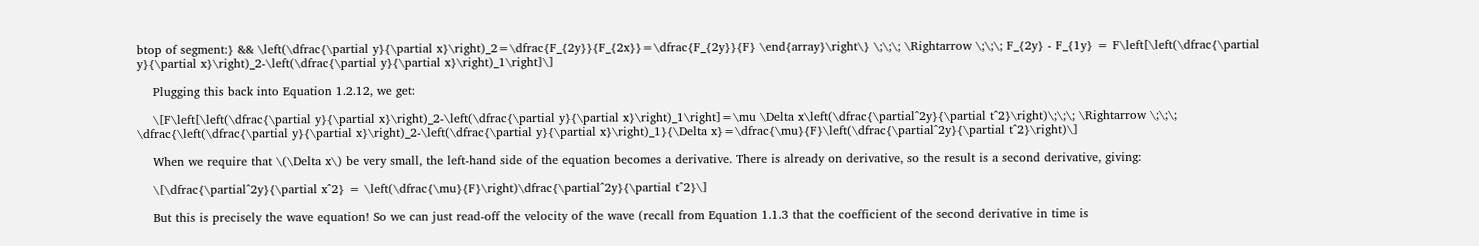btop of segment:} && \left(\dfrac{\partial y}{\partial x}\right)_2=\dfrac{F_{2y}}{F_{2x}}=\dfrac{F_{2y}}{F} \end{array}\right\} \;\;\; \Rightarrow \;\;\; F_{2y} - F_{1y} = F\left[\left(\dfrac{\partial y}{\partial x}\right)_2-\left(\dfrac{\partial y}{\partial x}\right)_1\right]\]

    Plugging this back into Equation 1.2.12, we get:

    \[F\left[\left(\dfrac{\partial y}{\partial x}\right)_2-\left(\dfrac{\partial y}{\partial x}\right)_1\right]=\mu \Delta x\left(\dfrac{\partial^2y}{\partial t^2}\right)\;\;\; \Rightarrow \;\;\; \dfrac{\left(\dfrac{\partial y}{\partial x}\right)_2-\left(\dfrac{\partial y}{\partial x}\right)_1}{\Delta x}=\dfrac{\mu}{F}\left(\dfrac{\partial^2y}{\partial t^2}\right)\]

    When we require that \(\Delta x\) be very small, the left-hand side of the equation becomes a derivative. There is already on derivative, so the result is a second derivative, giving:

    \[\dfrac{\partial^2y}{\partial x^2} = \left(\dfrac{\mu}{F}\right)\dfrac{\partial^2y}{\partial t^2}\]

    But this is precisely the wave equation! So we can just read-off the velocity of the wave (recall from Equation 1.1.3 that the coefficient of the second derivative in time is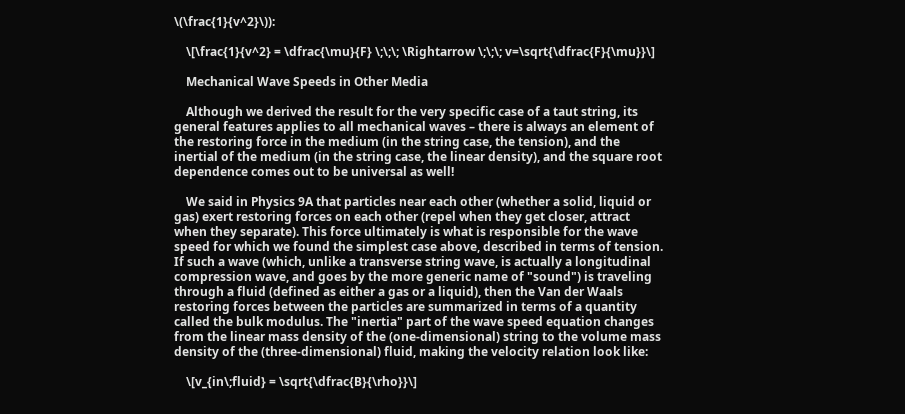\(\frac{1}{v^2}\)):

    \[\frac{1}{v^2} = \dfrac{\mu}{F} \;\;\; \Rightarrow \;\;\; v=\sqrt{\dfrac{F}{\mu}}\]

    Mechanical Wave Speeds in Other Media

    Although we derived the result for the very specific case of a taut string, its general features applies to all mechanical waves – there is always an element of the restoring force in the medium (in the string case, the tension), and the inertial of the medium (in the string case, the linear density), and the square root dependence comes out to be universal as well!

    We said in Physics 9A that particles near each other (whether a solid, liquid or gas) exert restoring forces on each other (repel when they get closer, attract when they separate). This force ultimately is what is responsible for the wave speed for which we found the simplest case above, described in terms of tension. If such a wave (which, unlike a transverse string wave, is actually a longitudinal compression wave, and goes by the more generic name of "sound") is traveling through a fluid (defined as either a gas or a liquid), then the Van der Waals restoring forces between the particles are summarized in terms of a quantity called the bulk modulus. The "inertia" part of the wave speed equation changes from the linear mass density of the (one-dimensional) string to the volume mass density of the (three-dimensional) fluid, making the velocity relation look like:

    \[v_{in\;fluid} = \sqrt{\dfrac{B}{\rho}}\]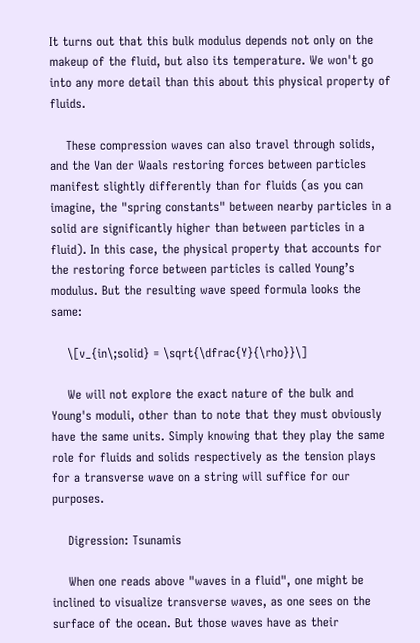It turns out that this bulk modulus depends not only on the makeup of the fluid, but also its temperature. We won't go into any more detail than this about this physical property of fluids.

    These compression waves can also travel through solids, and the Van der Waals restoring forces between particles manifest slightly differently than for fluids (as you can imagine, the "spring constants" between nearby particles in a solid are significantly higher than between particles in a fluid). In this case, the physical property that accounts for the restoring force between particles is called Young’s modulus. But the resulting wave speed formula looks the same:

    \[v_{in\;solid} = \sqrt{\dfrac{Y}{\rho}}\]

    We will not explore the exact nature of the bulk and Young's moduli, other than to note that they must obviously have the same units. Simply knowing that they play the same role for fluids and solids respectively as the tension plays for a transverse wave on a string will suffice for our purposes.

    Digression: Tsunamis

    When one reads above "waves in a fluid", one might be inclined to visualize transverse waves, as one sees on the surface of the ocean. But those waves have as their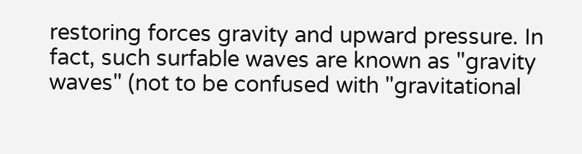restoring forces gravity and upward pressure. In fact, such surfable waves are known as "gravity waves" (not to be confused with "gravitational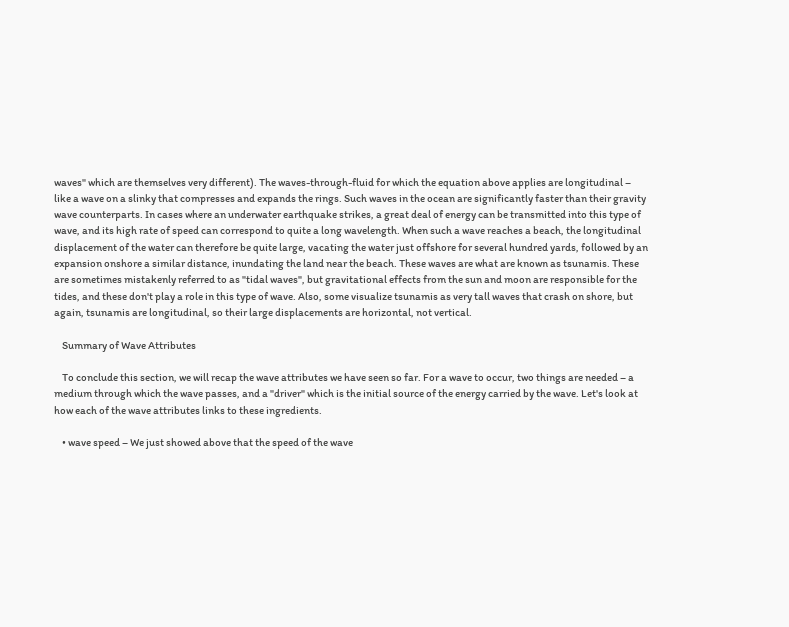waves" which are themselves very different). The waves-through-fluid for which the equation above applies are longitudinal – like a wave on a slinky that compresses and expands the rings. Such waves in the ocean are significantly faster than their gravity wave counterparts. In cases where an underwater earthquake strikes, a great deal of energy can be transmitted into this type of wave, and its high rate of speed can correspond to quite a long wavelength. When such a wave reaches a beach, the longitudinal displacement of the water can therefore be quite large, vacating the water just offshore for several hundred yards, followed by an expansion onshore a similar distance, inundating the land near the beach. These waves are what are known as tsunamis. These are sometimes mistakenly referred to as "tidal waves", but gravitational effects from the sun and moon are responsible for the tides, and these don't play a role in this type of wave. Also, some visualize tsunamis as very tall waves that crash on shore, but again, tsunamis are longitudinal, so their large displacements are horizontal, not vertical.

    Summary of Wave Attributes

    To conclude this section, we will recap the wave attributes we have seen so far. For a wave to occur, two things are needed – a medium through which the wave passes, and a "driver" which is the initial source of the energy carried by the wave. Let's look at how each of the wave attributes links to these ingredients.

    • wave speed – We just showed above that the speed of the wave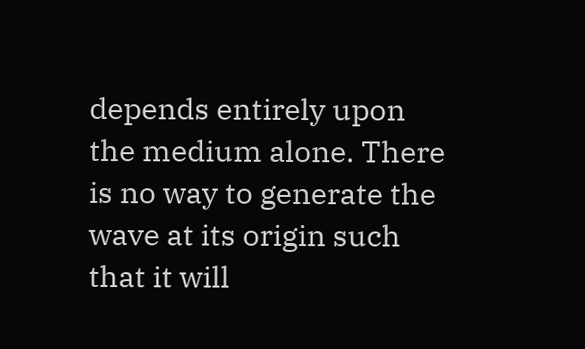depends entirely upon the medium alone. There is no way to generate the wave at its origin such that it will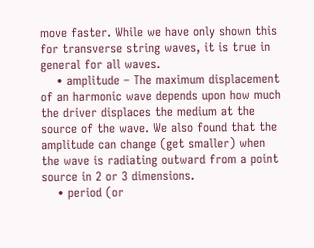move faster. While we have only shown this for transverse string waves, it is true in general for all waves.
    • amplitude – The maximum displacement of an harmonic wave depends upon how much the driver displaces the medium at the source of the wave. We also found that the amplitude can change (get smaller) when the wave is radiating outward from a point source in 2 or 3 dimensions.
    • period (or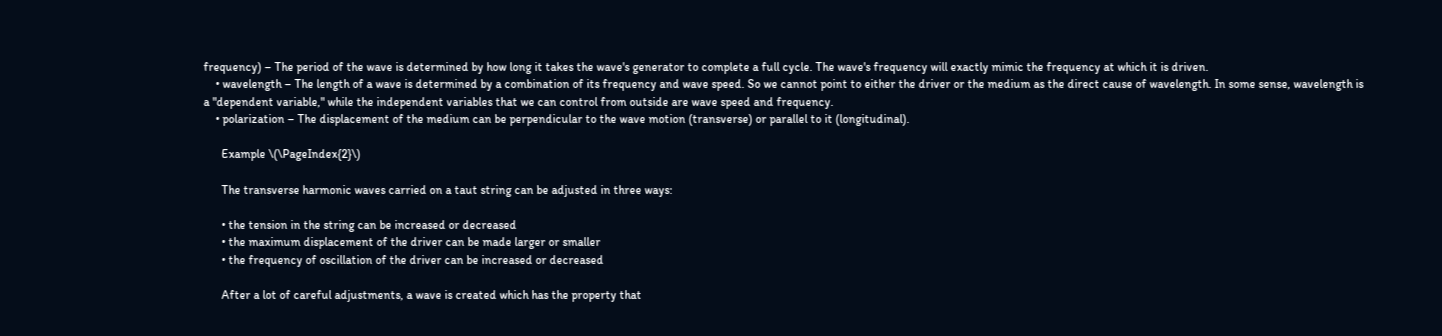frequency) – The period of the wave is determined by how long it takes the wave's generator to complete a full cycle. The wave's frequency will exactly mimic the frequency at which it is driven.
    • wavelength – The length of a wave is determined by a combination of its frequency and wave speed. So we cannot point to either the driver or the medium as the direct cause of wavelength. In some sense, wavelength is a "dependent variable," while the independent variables that we can control from outside are wave speed and frequency.
    • polarization – The displacement of the medium can be perpendicular to the wave motion (transverse) or parallel to it (longitudinal).

      Example \(\PageIndex{2}\)

      The transverse harmonic waves carried on a taut string can be adjusted in three ways:

      • the tension in the string can be increased or decreased
      • the maximum displacement of the driver can be made larger or smaller
      • the frequency of oscillation of the driver can be increased or decreased

      After a lot of careful adjustments, a wave is created which has the property that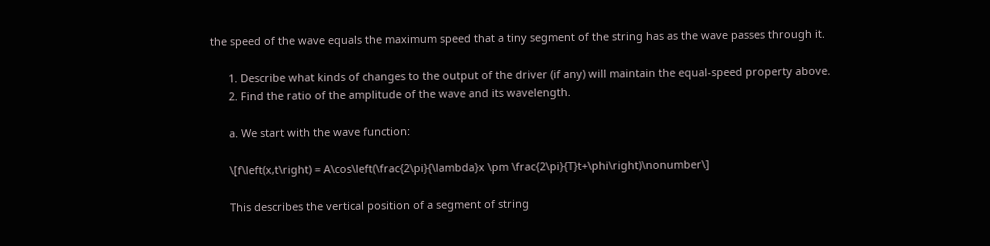the speed of the wave equals the maximum speed that a tiny segment of the string has as the wave passes through it.

      1. Describe what kinds of changes to the output of the driver (if any) will maintain the equal-speed property above.
      2. Find the ratio of the amplitude of the wave and its wavelength.

      a. We start with the wave function:

      \[f\left(x,t\right) = A\cos\left(\frac{2\pi}{\lambda}x \pm \frac{2\pi}{T}t+\phi\right)\nonumber\]

      This describes the vertical position of a segment of string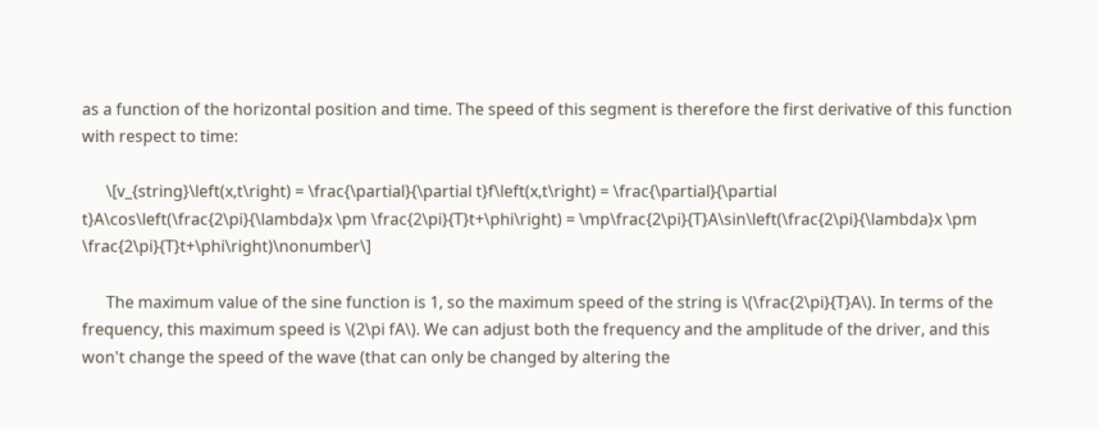as a function of the horizontal position and time. The speed of this segment is therefore the first derivative of this function with respect to time:

      \[v_{string}\left(x,t\right) = \frac{\partial}{\partial t}f\left(x,t\right) = \frac{\partial}{\partial t}A\cos\left(\frac{2\pi}{\lambda}x \pm \frac{2\pi}{T}t+\phi\right) = \mp\frac{2\pi}{T}A\sin\left(\frac{2\pi}{\lambda}x \pm \frac{2\pi}{T}t+\phi\right)\nonumber\]

      The maximum value of the sine function is 1, so the maximum speed of the string is \(\frac{2\pi}{T}A\). In terms of the frequency, this maximum speed is \(2\pi fA\). We can adjust both the frequency and the amplitude of the driver, and this won't change the speed of the wave (that can only be changed by altering the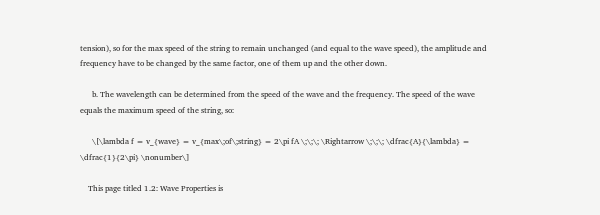tension), so for the max speed of the string to remain unchanged (and equal to the wave speed), the amplitude and frequency have to be changed by the same factor, one of them up and the other down.

      b. The wavelength can be determined from the speed of the wave and the frequency. The speed of the wave equals the maximum speed of the string, so:

      \[\lambda f = v_{wave} = v_{max\;of\;string} = 2\pi fA \;\;\; \Rightarrow \;\;\; \dfrac{A}{\lambda} = \dfrac{1}{2\pi} \nonumber\]

    This page titled 1.2: Wave Properties is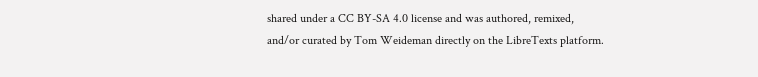shared under a CC BY-SA 4.0 license and was authored, remixed, and/or curated by Tom Weideman directly on the LibreTexts platform.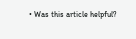• Was this article helpful?